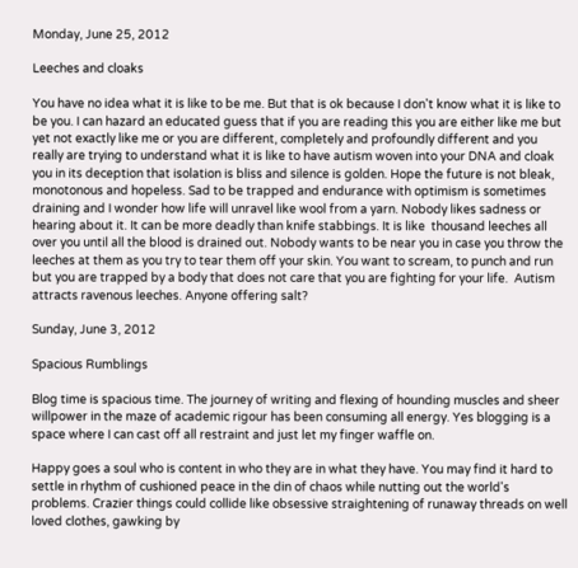Monday, June 25, 2012

Leeches and cloaks

You have no idea what it is like to be me. But that is ok because I don't know what it is like to be you. I can hazard an educated guess that if you are reading this you are either like me but yet not exactly like me or you are different, completely and profoundly different and you really are trying to understand what it is like to have autism woven into your DNA and cloak you in its deception that isolation is bliss and silence is golden. Hope the future is not bleak,  monotonous and hopeless. Sad to be trapped and endurance with optimism is sometimes draining and I wonder how life will unravel like wool from a yarn. Nobody likes sadness or hearing about it. It can be more deadly than knife stabbings. It is like  thousand leeches all over you until all the blood is drained out. Nobody wants to be near you in case you throw the leeches at them as you try to tear them off your skin. You want to scream, to punch and run but you are trapped by a body that does not care that you are fighting for your life.  Autism attracts ravenous leeches. Anyone offering salt?

Sunday, June 3, 2012

Spacious Rumblings

Blog time is spacious time. The journey of writing and flexing of hounding muscles and sheer willpower in the maze of academic rigour has been consuming all energy. Yes blogging is a space where I can cast off all restraint and just let my finger waffle on.

Happy goes a soul who is content in who they are in what they have. You may find it hard to settle in rhythm of cushioned peace in the din of chaos while nutting out the world's problems. Crazier things could collide like obsessive straightening of runaway threads on well loved clothes, gawking by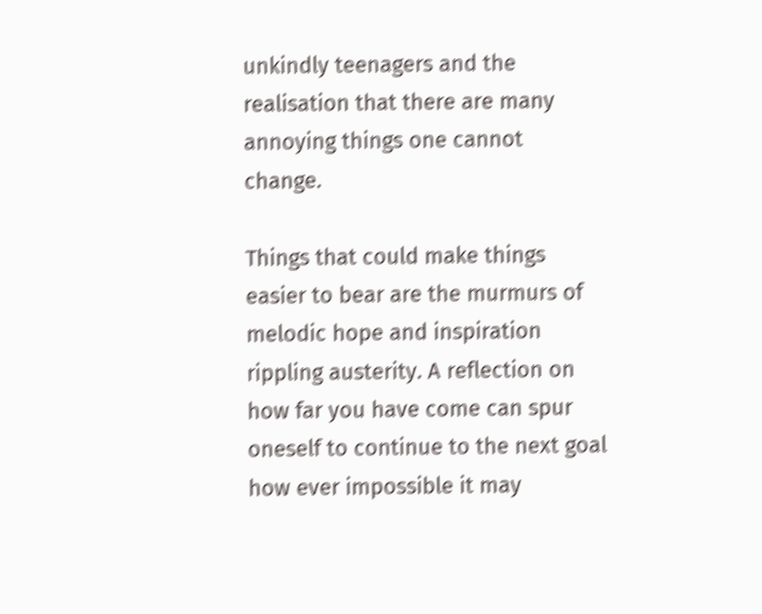unkindly teenagers and the realisation that there are many annoying things one cannot change.

Things that could make things easier to bear are the murmurs of melodic hope and inspiration rippling austerity. A reflection on how far you have come can spur oneself to continue to the next goal how ever impossible it may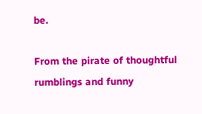be.

From the pirate of thoughtful rumblings and funny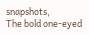snapshots,
The bold one-eyed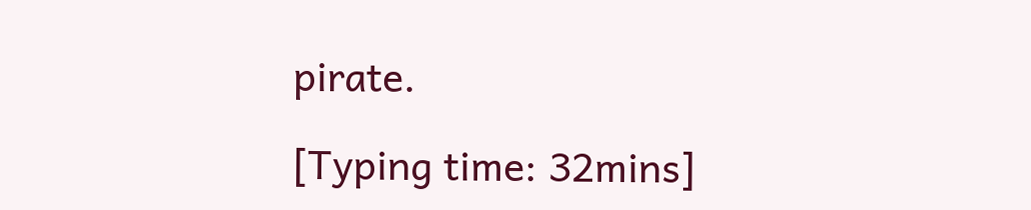pirate.

[Typing time: 32mins]